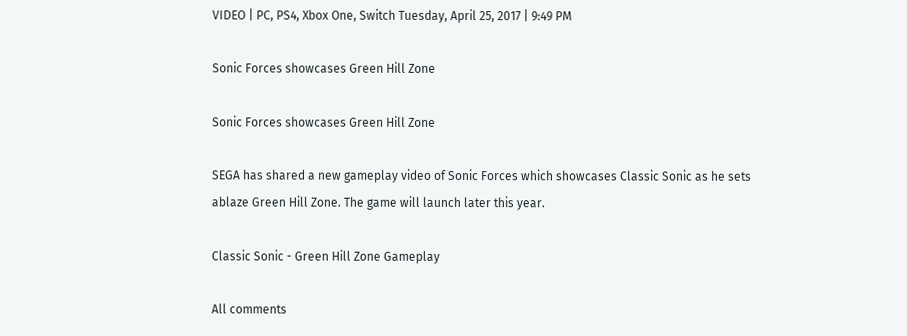VIDEO | PC, PS4, Xbox One, Switch Tuesday, April 25, 2017 | 9:49 PM

Sonic Forces showcases Green Hill Zone

Sonic Forces showcases Green Hill Zone

SEGA has shared a new gameplay video of Sonic Forces which showcases Classic Sonic as he sets ablaze Green Hill Zone. The game will launch later this year.

Classic Sonic - Green Hill Zone Gameplay

All comments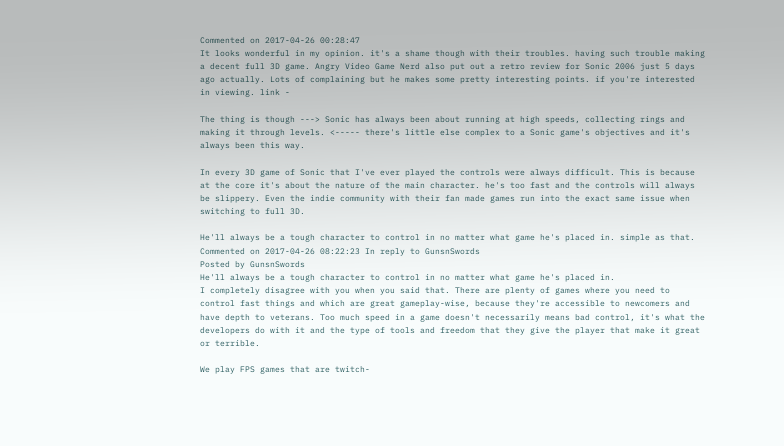Commented on 2017-04-26 00:28:47
It looks wonderful in my opinion. it's a shame though with their troubles. having such trouble making a decent full 3D game. Angry Video Game Nerd also put out a retro review for Sonic 2006 just 5 days ago actually. Lots of complaining but he makes some pretty interesting points. if you're interested in viewing. link -

The thing is though ---> Sonic has always been about running at high speeds, collecting rings and making it through levels. <----- there's little else complex to a Sonic game's objectives and it's always been this way.

In every 3D game of Sonic that I've ever played the controls were always difficult. This is because at the core it's about the nature of the main character. he's too fast and the controls will always be slippery. Even the indie community with their fan made games run into the exact same issue when switching to full 3D.

He'll always be a tough character to control in no matter what game he's placed in. simple as that.
Commented on 2017-04-26 08:22:23 In reply to GunsnSwords
Posted by GunsnSwords
He'll always be a tough character to control in no matter what game he's placed in.
I completely disagree with you when you said that. There are plenty of games where you need to control fast things and which are great gameplay-wise, because they're accessible to newcomers and have depth to veterans. Too much speed in a game doesn't necessarily means bad control, it's what the developers do with it and the type of tools and freedom that they give the player that make it great or terrible.

We play FPS games that are twitch-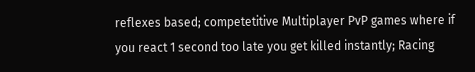reflexes based; competetitive Multiplayer PvP games where if you react 1 second too late you get killed instantly; Racing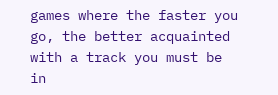games where the faster you go, the better acquainted with a track you must be in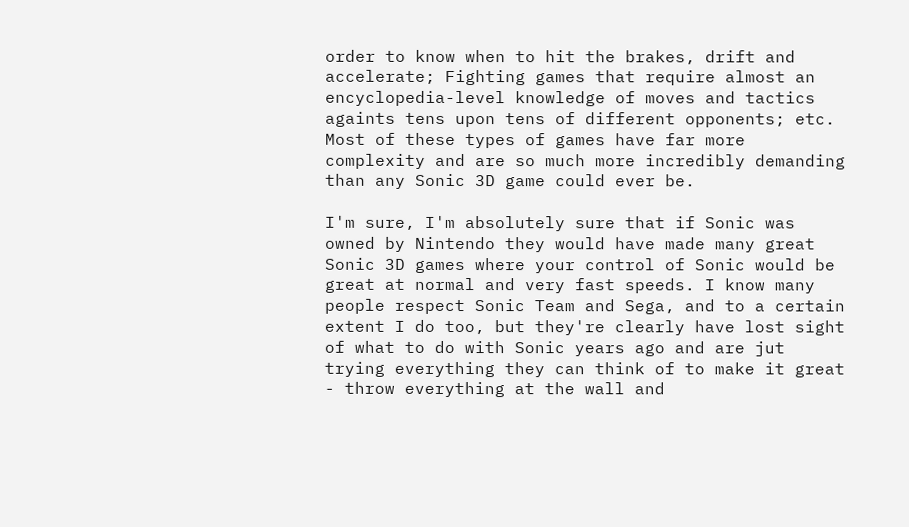order to know when to hit the brakes, drift and accelerate; Fighting games that require almost an encyclopedia-level knowledge of moves and tactics againts tens upon tens of different opponents; etc. Most of these types of games have far more complexity and are so much more incredibly demanding than any Sonic 3D game could ever be.

I'm sure, I'm absolutely sure that if Sonic was owned by Nintendo they would have made many great Sonic 3D games where your control of Sonic would be great at normal and very fast speeds. I know many people respect Sonic Team and Sega, and to a certain extent I do too, but they're clearly have lost sight of what to do with Sonic years ago and are jut trying everything they can think of to make it great - throw everything at the wall and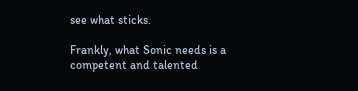see what sticks.

Frankly, what Sonic needs is a competent and talented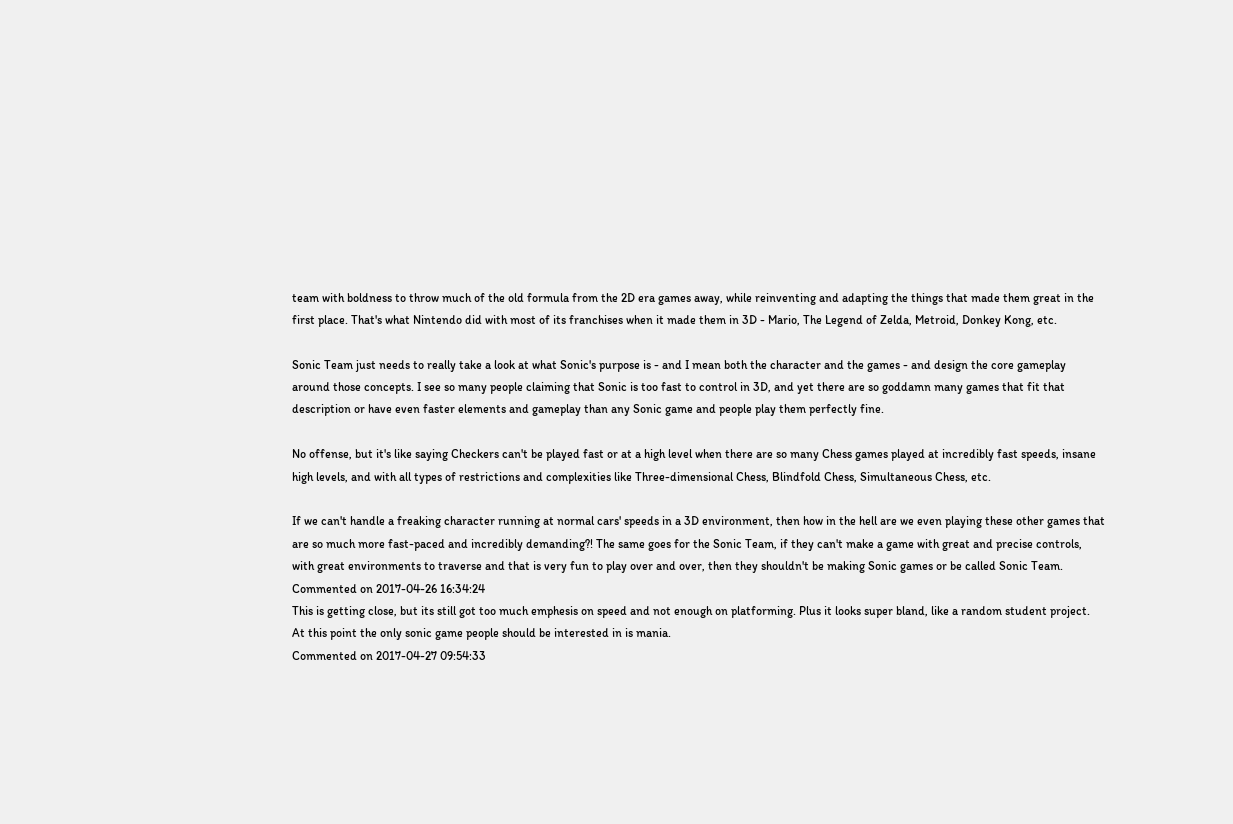team with boldness to throw much of the old formula from the 2D era games away, while reinventing and adapting the things that made them great in the first place. That's what Nintendo did with most of its franchises when it made them in 3D - Mario, The Legend of Zelda, Metroid, Donkey Kong, etc.

Sonic Team just needs to really take a look at what Sonic's purpose is - and I mean both the character and the games - and design the core gameplay around those concepts. I see so many people claiming that Sonic is too fast to control in 3D, and yet there are so goddamn many games that fit that description or have even faster elements and gameplay than any Sonic game and people play them perfectly fine.

No offense, but it's like saying Checkers can't be played fast or at a high level when there are so many Chess games played at incredibly fast speeds, insane high levels, and with all types of restrictions and complexities like Three-dimensional Chess, Blindfold Chess, Simultaneous Chess, etc.

If we can't handle a freaking character running at normal cars' speeds in a 3D environment, then how in the hell are we even playing these other games that are so much more fast-paced and incredibly demanding?! The same goes for the Sonic Team, if they can't make a game with great and precise controls, with great environments to traverse and that is very fun to play over and over, then they shouldn't be making Sonic games or be called Sonic Team.
Commented on 2017-04-26 16:34:24
This is getting close, but its still got too much emphesis on speed and not enough on platforming. Plus it looks super bland, like a random student project. At this point the only sonic game people should be interested in is mania.
Commented on 2017-04-27 09:54:33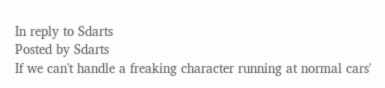In reply to Sdarts
Posted by Sdarts
If we can't handle a freaking character running at normal cars'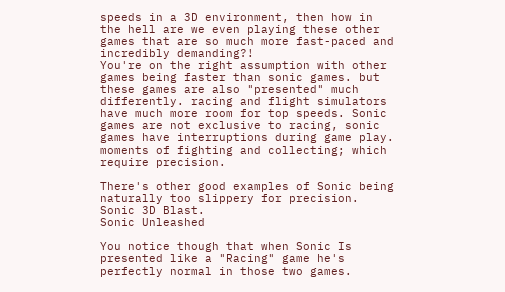speeds in a 3D environment, then how in the hell are we even playing these other games that are so much more fast-paced and incredibly demanding?!
You're on the right assumption with other games being faster than sonic games. but these games are also "presented" much differently. racing and flight simulators have much more room for top speeds. Sonic games are not exclusive to racing, sonic games have interruptions during game play. moments of fighting and collecting; which require precision.

There's other good examples of Sonic being naturally too slippery for precision.
Sonic 3D Blast.
Sonic Unleashed

You notice though that when Sonic Is presented like a "Racing" game he's perfectly normal in those two games.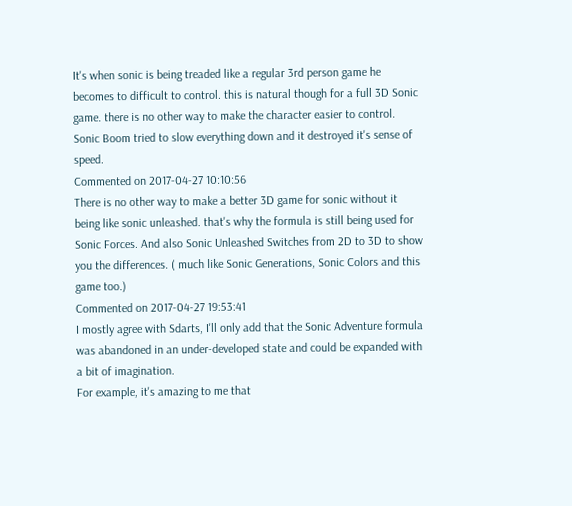It's when sonic is being treaded like a regular 3rd person game he becomes to difficult to control. this is natural though for a full 3D Sonic game. there is no other way to make the character easier to control. Sonic Boom tried to slow everything down and it destroyed it's sense of speed.
Commented on 2017-04-27 10:10:56
There is no other way to make a better 3D game for sonic without it being like sonic unleashed. that's why the formula is still being used for Sonic Forces. And also Sonic Unleashed Switches from 2D to 3D to show you the differences. ( much like Sonic Generations, Sonic Colors and this game too.)
Commented on 2017-04-27 19:53:41
I mostly agree with Sdarts, I'll only add that the Sonic Adventure formula was abandoned in an under-developed state and could be expanded with a bit of imagination.
For example, it's amazing to me that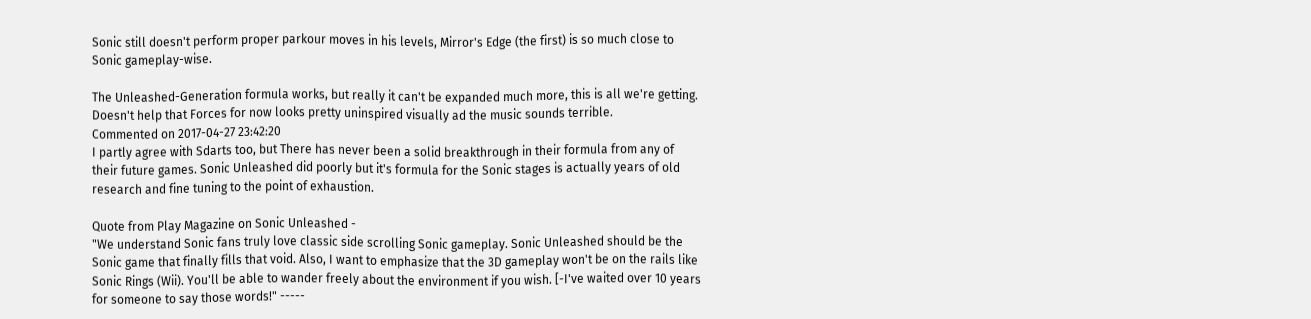Sonic still doesn't perform proper parkour moves in his levels, Mirror's Edge (the first) is so much close to Sonic gameplay-wise.

The Unleashed-Generation formula works, but really it can't be expanded much more, this is all we're getting. Doesn't help that Forces for now looks pretty uninspired visually ad the music sounds terrible.
Commented on 2017-04-27 23:42:20
I partly agree with Sdarts too, but There has never been a solid breakthrough in their formula from any of their future games. Sonic Unleashed did poorly but it's formula for the Sonic stages is actually years of old research and fine tuning to the point of exhaustion.

Quote from Play Magazine on Sonic Unleashed -
"We understand Sonic fans truly love classic side scrolling Sonic gameplay. Sonic Unleashed should be the Sonic game that finally fills that void. Also, I want to emphasize that the 3D gameplay won't be on the rails like Sonic Rings (Wii). You'll be able to wander freely about the environment if you wish. [-I've waited over 10 years for someone to say those words!" -----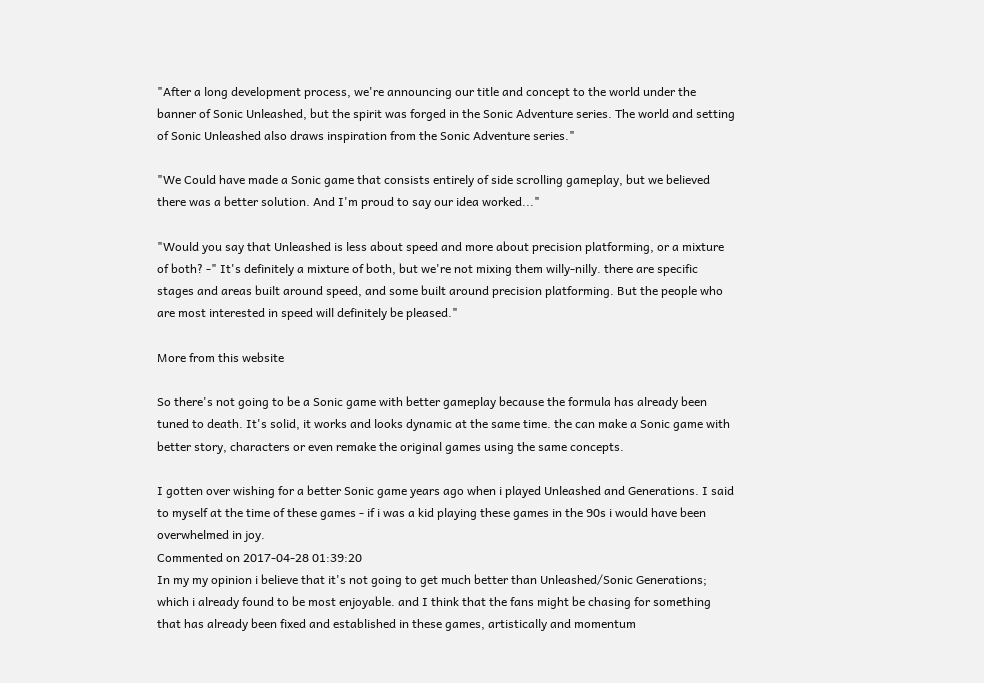"After a long development process, we're announcing our title and concept to the world under the banner of Sonic Unleashed, but the spirit was forged in the Sonic Adventure series. The world and setting of Sonic Unleashed also draws inspiration from the Sonic Adventure series."

"We Could have made a Sonic game that consists entirely of side scrolling gameplay, but we believed there was a better solution. And I'm proud to say our idea worked..."

"Would you say that Unleashed is less about speed and more about precision platforming, or a mixture of both? -" It's definitely a mixture of both, but we're not mixing them willy-nilly. there are specific stages and areas built around speed, and some built around precision platforming. But the people who are most interested in speed will definitely be pleased."

More from this website

So there's not going to be a Sonic game with better gameplay because the formula has already been tuned to death. It's solid, it works and looks dynamic at the same time. the can make a Sonic game with better story, characters or even remake the original games using the same concepts.

I gotten over wishing for a better Sonic game years ago when i played Unleashed and Generations. I said to myself at the time of these games - if i was a kid playing these games in the 90s i would have been overwhelmed in joy.
Commented on 2017-04-28 01:39:20
In my my opinion i believe that it's not going to get much better than Unleashed/Sonic Generations; which i already found to be most enjoyable. and I think that the fans might be chasing for something that has already been fixed and established in these games, artistically and momentum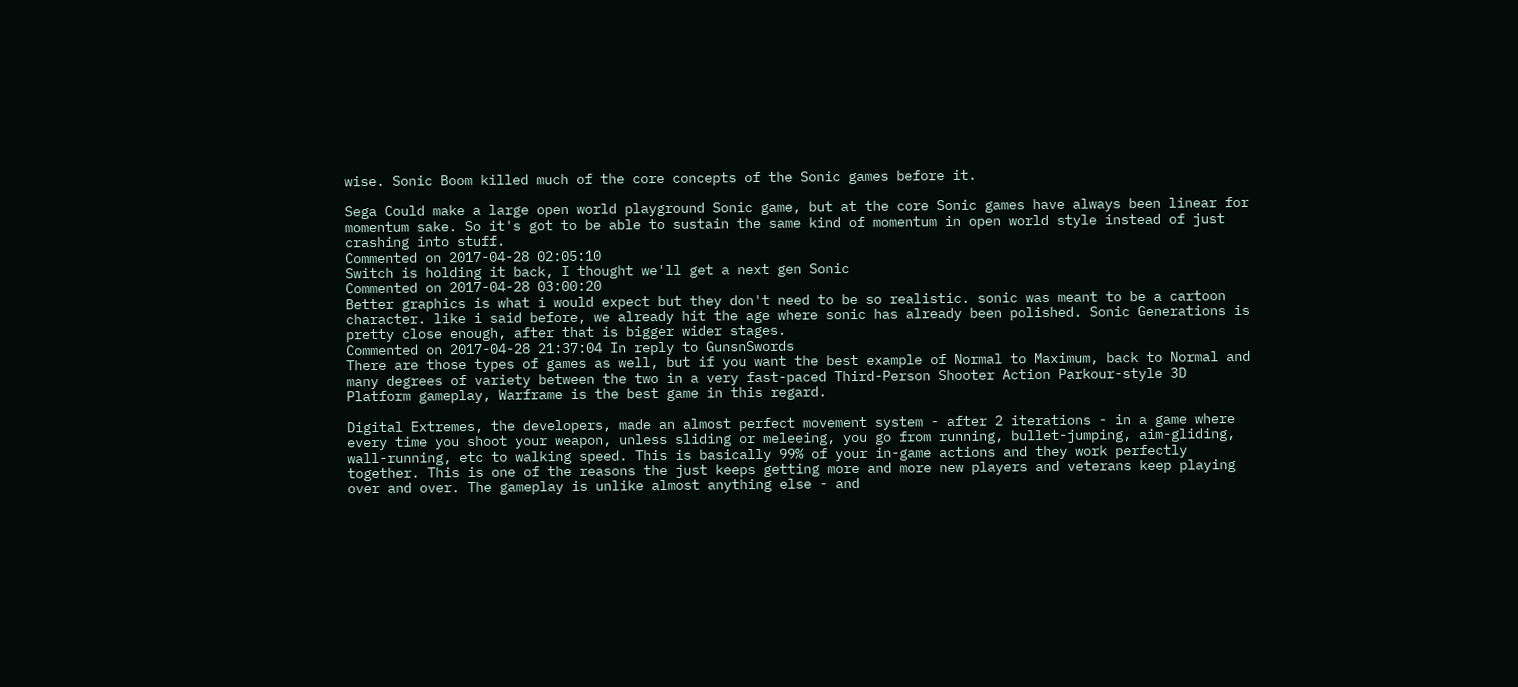wise. Sonic Boom killed much of the core concepts of the Sonic games before it.

Sega Could make a large open world playground Sonic game, but at the core Sonic games have always been linear for momentum sake. So it's got to be able to sustain the same kind of momentum in open world style instead of just crashing into stuff.
Commented on 2017-04-28 02:05:10
Switch is holding it back, I thought we'll get a next gen Sonic
Commented on 2017-04-28 03:00:20
Better graphics is what i would expect but they don't need to be so realistic. sonic was meant to be a cartoon character. like i said before, we already hit the age where sonic has already been polished. Sonic Generations is pretty close enough, after that is bigger wider stages.
Commented on 2017-04-28 21:37:04 In reply to GunsnSwords
There are those types of games as well, but if you want the best example of Normal to Maximum, back to Normal and many degrees of variety between the two in a very fast-paced Third-Person Shooter Action Parkour-style 3D Platform gameplay, Warframe is the best game in this regard.

Digital Extremes, the developers, made an almost perfect movement system - after 2 iterations - in a game where every time you shoot your weapon, unless sliding or meleeing, you go from running, bullet-jumping, aim-gliding, wall-running, etc to walking speed. This is basically 99% of your in-game actions and they work perfectly together. This is one of the reasons the just keeps getting more and more new players and veterans keep playing over and over. The gameplay is unlike almost anything else - and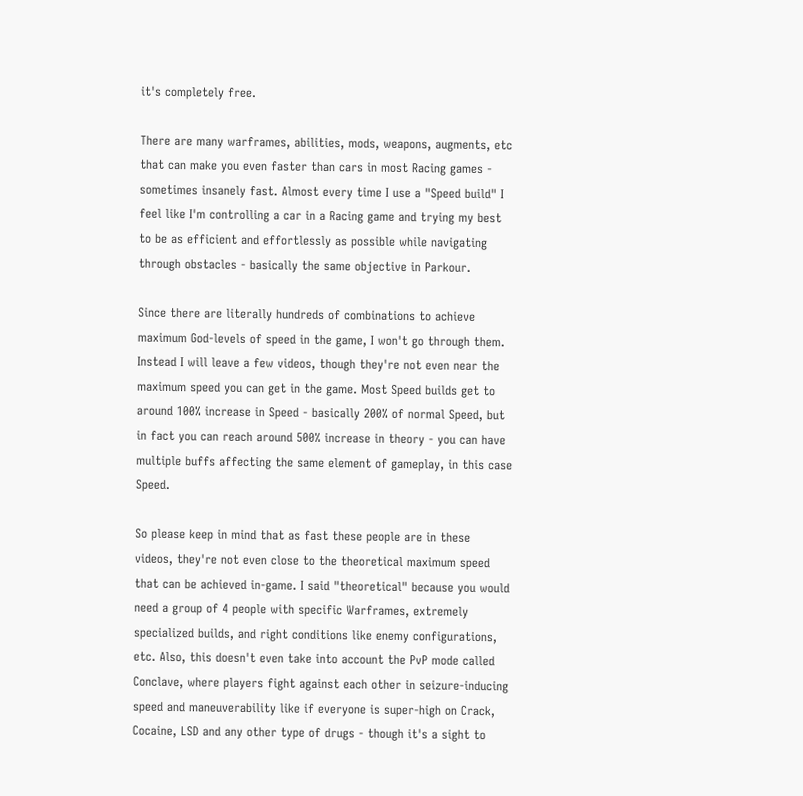it's completely free.

There are many warframes, abilities, mods, weapons, augments, etc that can make you even faster than cars in most Racing games - sometimes insanely fast. Almost every time I use a "Speed build" I feel like I'm controlling a car in a Racing game and trying my best to be as efficient and effortlessly as possible while navigating through obstacles - basically the same objective in Parkour.

Since there are literally hundreds of combinations to achieve maximum God-levels of speed in the game, I won't go through them. Instead I will leave a few videos, though they're not even near the maximum speed you can get in the game. Most Speed builds get to around 100% increase in Speed - basically 200% of normal Speed, but in fact you can reach around 500% increase in theory - you can have multiple buffs affecting the same element of gameplay, in this case Speed.

So please keep in mind that as fast these people are in these videos, they're not even close to the theoretical maximum speed that can be achieved in-game. I said "theoretical" because you would need a group of 4 people with specific Warframes, extremely specialized builds, and right conditions like enemy configurations, etc. Also, this doesn't even take into account the PvP mode called Conclave, where players fight against each other in seizure-inducing speed and maneuverability like if everyone is super-high on Crack, Cocaine, LSD and any other type of drugs - though it's a sight to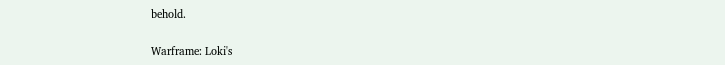behold.

Warframe: Loki's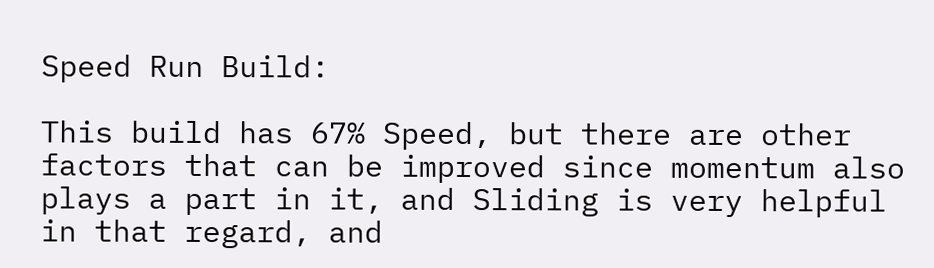Speed Run Build:

This build has 67% Speed, but there are other factors that can be improved since momentum also plays a part in it, and Sliding is very helpful in that regard, and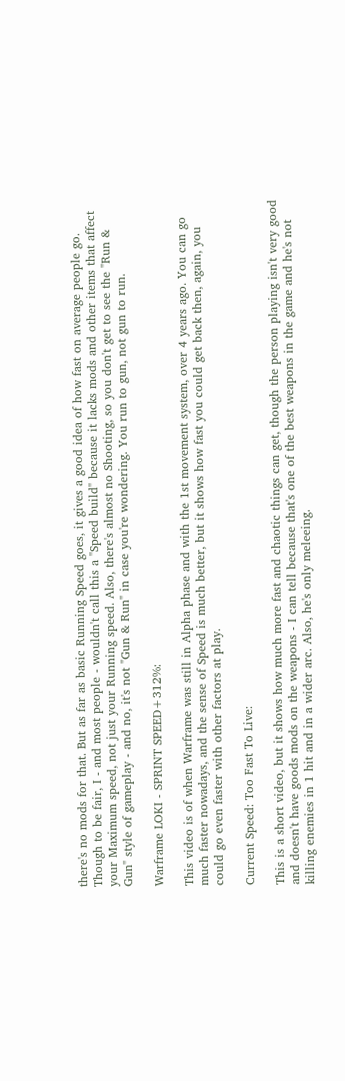there's no mods for that. But as far as basic Running Speed goes, it gives a good idea of how fast on average people go. Though to be fair, I - and most people - wouldn't call this a "Speed build" because it lacks mods and other items that affect your Maximum speed, not just your Running speed. Also, there's almost no Shooting, so you don't get to see the "Run & Gun" style of gameplay - and no, it's not "Gun & Run" in case you're wondering. You run to gun, not gun to run.

Warframe LOKI - SPRINT SPEED+312%:

This video is of when Warframe was still in Alpha phase and with the 1st movement system, over 4 years ago. You can go much faster nowadays, and the sense of Speed is much better, but it shows how fast you could get back then, again, you could go even faster with other factors at play.

Current Speed: Too Fast To Live:

This is a short video, but it shows how much more fast and chaotic things can get, though the person playing isn't very good and doesn't have goods mods on the weapons - I can tell because that's one of the best weapons in the game and he's not killing enemies in 1 hit and in a wider arc. Also, he's only meleeing.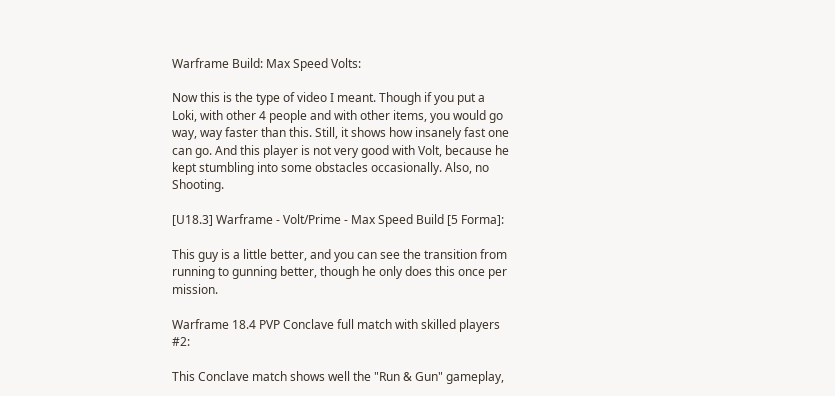Warframe Build: Max Speed Volts:

Now this is the type of video I meant. Though if you put a Loki, with other 4 people and with other items, you would go way, way faster than this. Still, it shows how insanely fast one can go. And this player is not very good with Volt, because he kept stumbling into some obstacles occasionally. Also, no Shooting.

[U18.3] Warframe - Volt/Prime - Max Speed Build [5 Forma]:

This guy is a little better, and you can see the transition from running to gunning better, though he only does this once per mission.

Warframe 18.4 PVP Conclave full match with skilled players #2:

This Conclave match shows well the "Run & Gun" gameplay,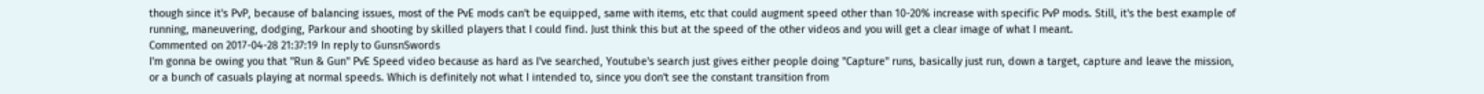though since it's PvP, because of balancing issues, most of the PvE mods can't be equipped, same with items, etc that could augment speed other than 10-20% increase with specific PvP mods. Still, it's the best example of running, maneuvering, dodging, Parkour and shooting by skilled players that I could find. Just think this but at the speed of the other videos and you will get a clear image of what I meant.
Commented on 2017-04-28 21:37:19 In reply to GunsnSwords
I'm gonna be owing you that "Run & Gun" PvE Speed video because as hard as I've searched, Youtube's search just gives either people doing "Capture" runs, basically just run, down a target, capture and leave the mission, or a bunch of casuals playing at normal speeds. Which is definitely not what I intended to, since you don't see the constant transition from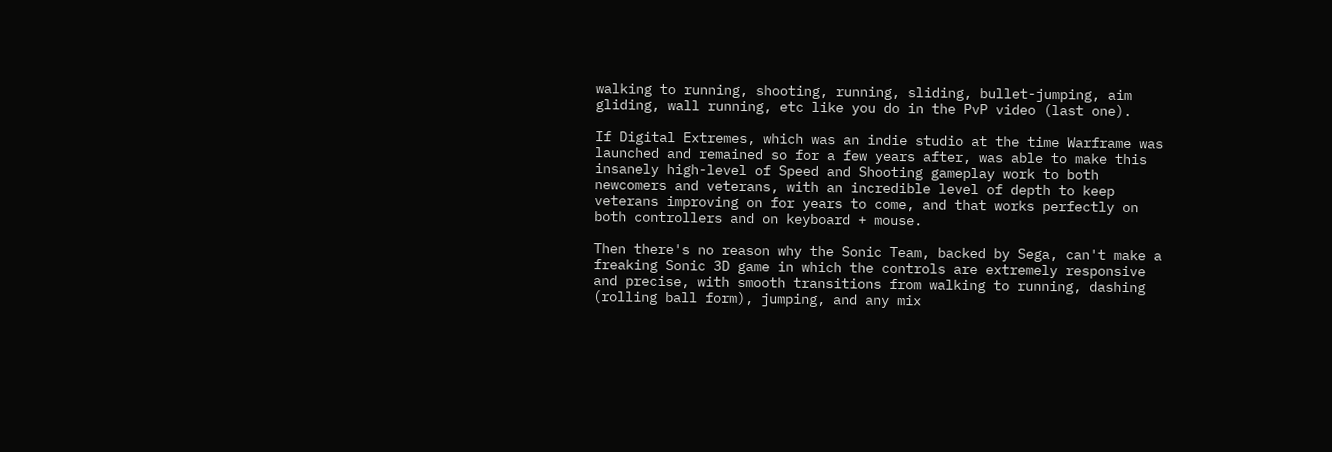walking to running, shooting, running, sliding, bullet-jumping, aim gliding, wall running, etc like you do in the PvP video (last one).

If Digital Extremes, which was an indie studio at the time Warframe was launched and remained so for a few years after, was able to make this insanely high-level of Speed and Shooting gameplay work to both newcomers and veterans, with an incredible level of depth to keep veterans improving on for years to come, and that works perfectly on both controllers and on keyboard + mouse.

Then there's no reason why the Sonic Team, backed by Sega, can't make a freaking Sonic 3D game in which the controls are extremely responsive and precise, with smooth transitions from walking to running, dashing (rolling ball form), jumping, and any mix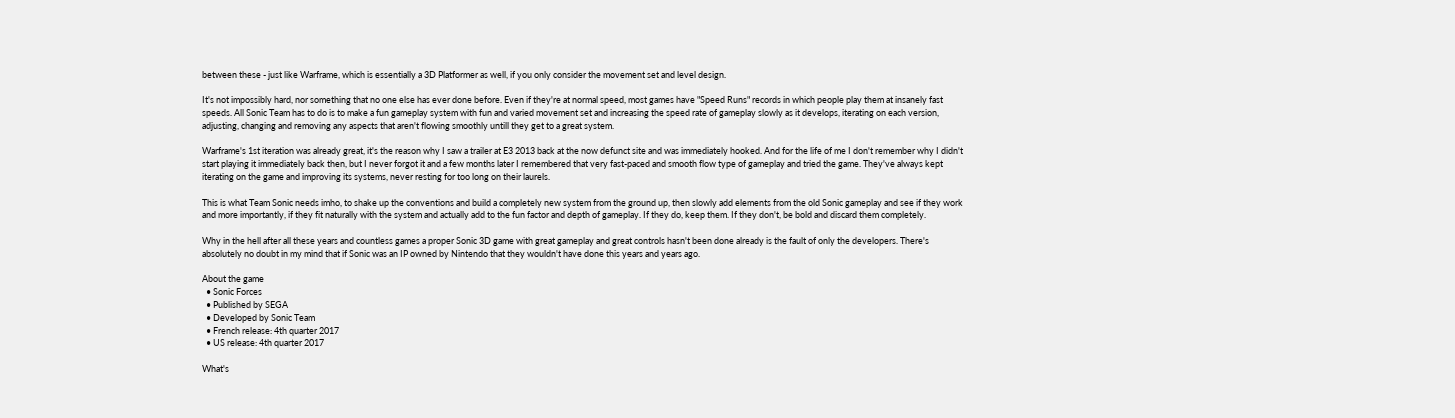between these - just like Warframe, which is essentially a 3D Platformer as well, if you only consider the movement set and level design.

It's not impossibly hard, nor something that no one else has ever done before. Even if they're at normal speed, most games have "Speed Runs" records in which people play them at insanely fast speeds. All Sonic Team has to do is to make a fun gameplay system with fun and varied movement set and increasing the speed rate of gameplay slowly as it develops, iterating on each version, adjusting, changing and removing any aspects that aren't flowing smoothly untill they get to a great system.

Warframe's 1st iteration was already great, it's the reason why I saw a trailer at E3 2013 back at the now defunct site and was immediately hooked. And for the life of me I don't remember why I didn't start playing it immediately back then, but I never forgot it and a few months later I remembered that very fast-paced and smooth flow type of gameplay and tried the game. They've always kept iterating on the game and improving its systems, never resting for too long on their laurels.

This is what Team Sonic needs imho, to shake up the conventions and build a completely new system from the ground up, then slowly add elements from the old Sonic gameplay and see if they work and more importantly, if they fit naturally with the system and actually add to the fun factor and depth of gameplay. If they do, keep them. If they don't, be bold and discard them completely.

Why in the hell after all these years and countless games a proper Sonic 3D game with great gameplay and great controls hasn't been done already is the fault of only the developers. There's absolutely no doubt in my mind that if Sonic was an IP owned by Nintendo that they wouldn't have done this years and years ago.

About the game
  • Sonic Forces
  • Published by SEGA
  • Developed by Sonic Team
  • French release: 4th quarter 2017
  • US release: 4th quarter 2017

What's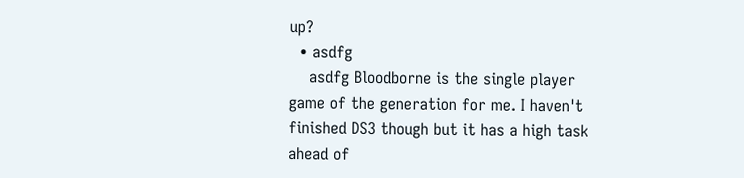up?
  • asdfg
    asdfg Bloodborne is the single player game of the generation for me. I haven't finished DS3 though but it has a high task ahead of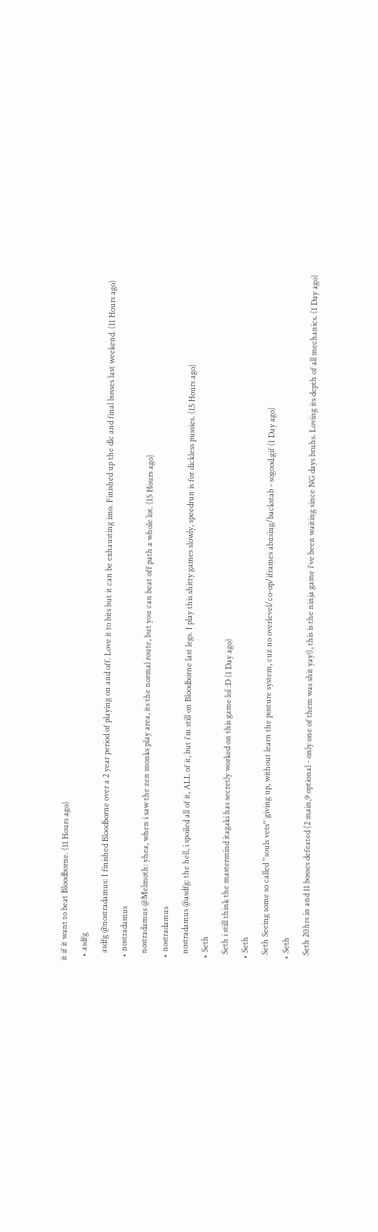it if it want to beat Bloodborne. (11 Hours ago)
  • asdfg
    asdfg @nostradamus: I finished Bloodborne over a 2 year period of playing on and off. Love it to bits but it can be exhausting imo. Finished up the dlc and final bosses last weekend. (11 Hours ago)
  • nostradamus
    nostradamus @Melmoth: yhea, when i saw the zen monks play area, its the normal route, but you can beat off path a whole lot. (15 Hours ago)
  • nostradamus
    nostradamus @asdfg: the hell, i spoiled all of it, ALL of it, but i'm still on Bloodborne last legs. I play this shitty games slowly, speedrun is for dickless pussies. (15 Hours ago)
  • Seth
    Seth i still think the mastermind itagaki has secretly worked on this game lol :D (1 Day ago)
  • Seth
    Seth Seeing some so called ''souls vets'' giving up, without learn the posture system, cuz no overlevel/co-op/iframes abusing/backstab - sogood.gif (1 Day ago)
  • Seth
    Seth 20hrs in and 11 bosses defeated (2 main,9 optional - only one of them was shit yay!), this is the ninja game i've been waiting since NG days bruhs. Loving its depth of all mechanics. (1 Day ago)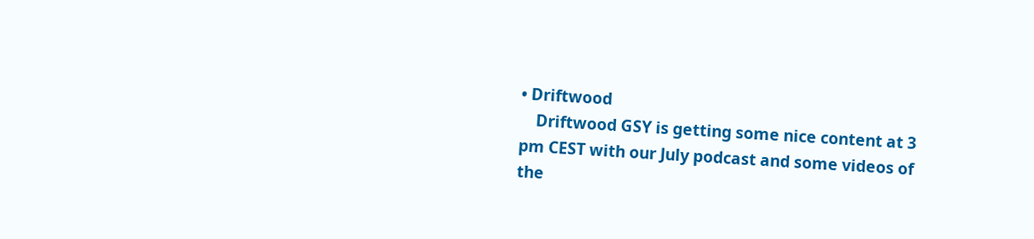• Driftwood
    Driftwood GSY is getting some nice content at 3 pm CEST with our July podcast and some videos of the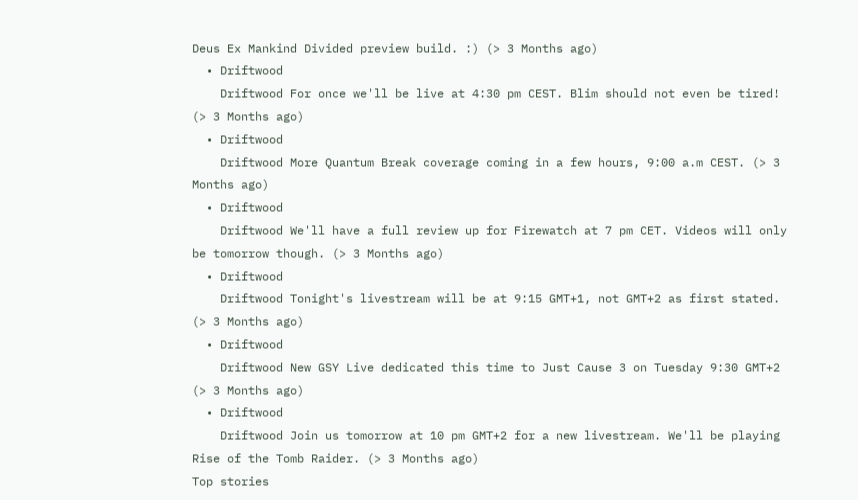Deus Ex Mankind Divided preview build. :) (> 3 Months ago)
  • Driftwood
    Driftwood For once we'll be live at 4:30 pm CEST. Blim should not even be tired! (> 3 Months ago)
  • Driftwood
    Driftwood More Quantum Break coverage coming in a few hours, 9:00 a.m CEST. (> 3 Months ago)
  • Driftwood
    Driftwood We'll have a full review up for Firewatch at 7 pm CET. Videos will only be tomorrow though. (> 3 Months ago)
  • Driftwood
    Driftwood Tonight's livestream will be at 9:15 GMT+1, not GMT+2 as first stated. (> 3 Months ago)
  • Driftwood
    Driftwood New GSY Live dedicated this time to Just Cause 3 on Tuesday 9:30 GMT+2 (> 3 Months ago)
  • Driftwood
    Driftwood Join us tomorrow at 10 pm GMT+2 for a new livestream. We'll be playing Rise of the Tomb Raider. (> 3 Months ago)
Top stories